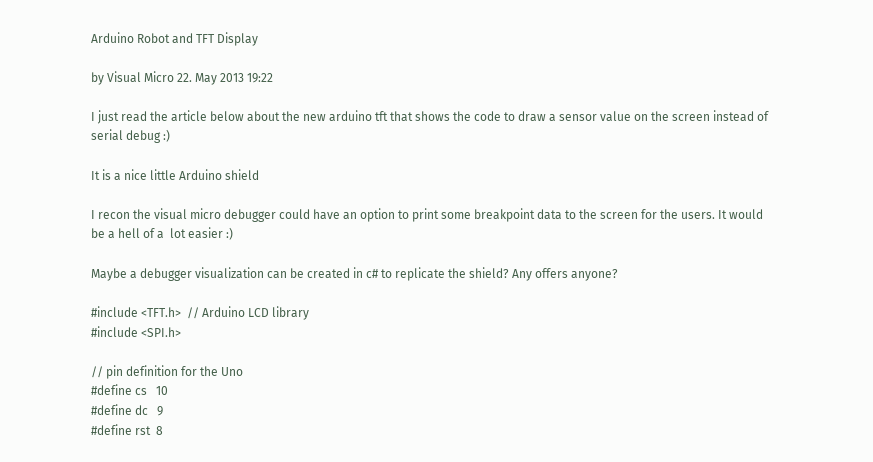Arduino Robot and TFT Display

by Visual Micro 22. May 2013 19:22

I just read the article below about the new arduino tft that shows the code to draw a sensor value on the screen instead of serial debug :)

It is a nice little Arduino shield

I recon the visual micro debugger could have an option to print some breakpoint data to the screen for the users. It would be a hell of a  lot easier :)

Maybe a debugger visualization can be created in c# to replicate the shield? Any offers anyone?

#include <TFT.h>  // Arduino LCD library
#include <SPI.h>

// pin definition for the Uno
#define cs   10
#define dc   9
#define rst  8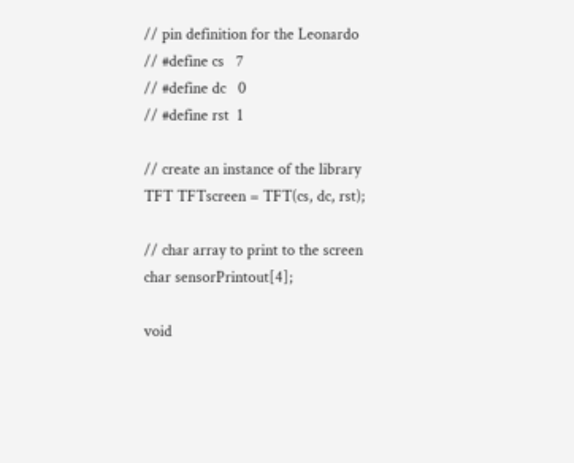// pin definition for the Leonardo
// #define cs   7
// #define dc   0
// #define rst  1

// create an instance of the library
TFT TFTscreen = TFT(cs, dc, rst);

// char array to print to the screen
char sensorPrintout[4];

void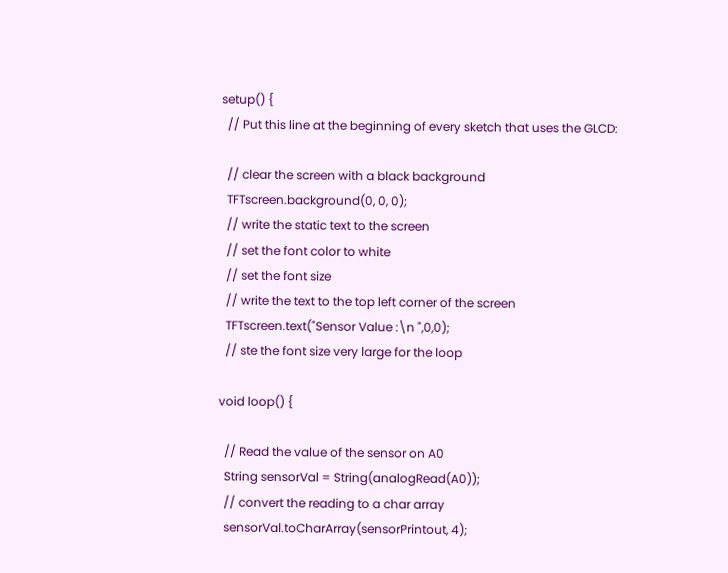setup() {
  // Put this line at the beginning of every sketch that uses the GLCD:

  // clear the screen with a black background
  TFTscreen.background(0, 0, 0);
  // write the static text to the screen
  // set the font color to white
  // set the font size
  // write the text to the top left corner of the screen
  TFTscreen.text("Sensor Value :\n ",0,0);
  // ste the font size very large for the loop

void loop() {

  // Read the value of the sensor on A0
  String sensorVal = String(analogRead(A0));
  // convert the reading to a char array
  sensorVal.toCharArray(sensorPrintout, 4);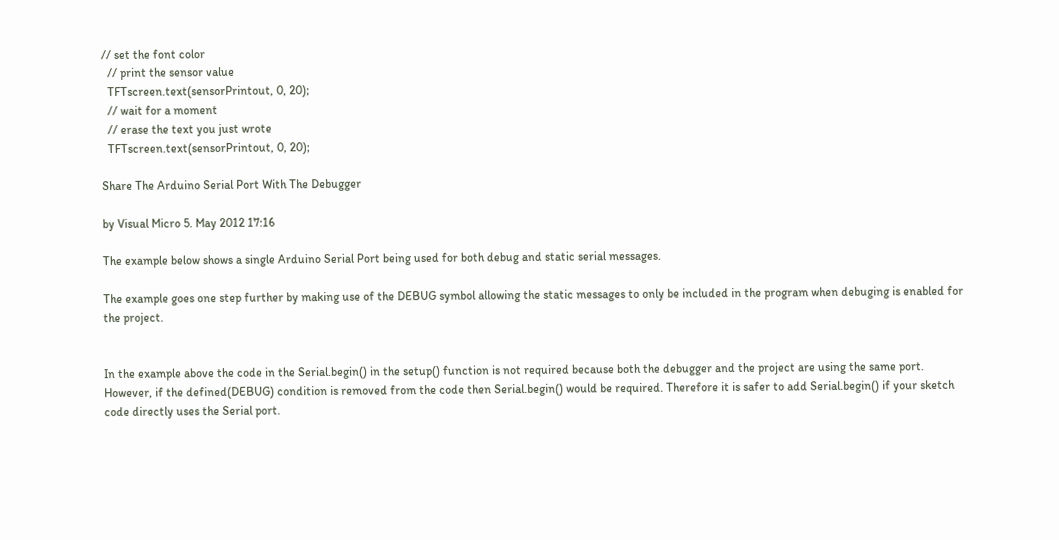// set the font color
  // print the sensor value
  TFTscreen.text(sensorPrintout, 0, 20);
  // wait for a moment
  // erase the text you just wrote
  TFTscreen.text(sensorPrintout, 0, 20);

Share The Arduino Serial Port With The Debugger

by Visual Micro 5. May 2012 17:16

The example below shows a single Arduino Serial Port being used for both debug and static serial messages.

The example goes one step further by making use of the DEBUG symbol allowing the static messages to only be included in the program when debuging is enabled for the project.


In the example above the code in the Serial.begin() in the setup() function is not required because both the debugger and the project are using the same port. However, if the defined(DEBUG) condition is removed from the code then Serial.begin() would be required. Therefore it is safer to add Serial.begin() if your sketch code directly uses the Serial port.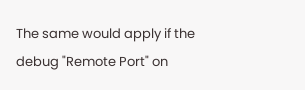The same would apply if the debug "Remote Port" on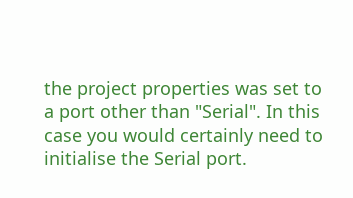the project properties was set to a port other than "Serial". In this case you would certainly need to initialise the Serial port.